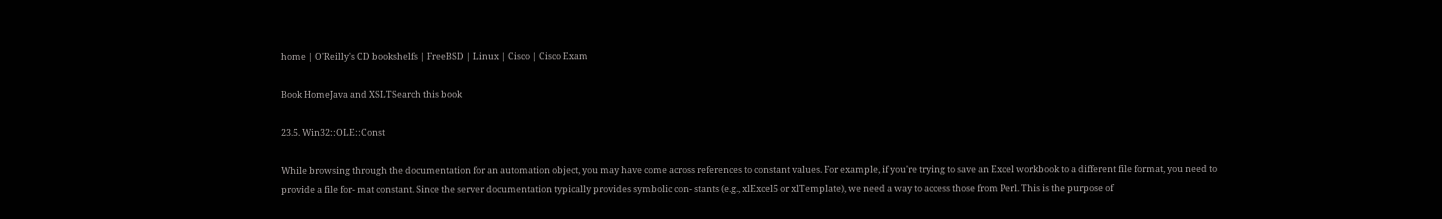home | O'Reilly's CD bookshelfs | FreeBSD | Linux | Cisco | Cisco Exam

Book HomeJava and XSLTSearch this book

23.5. Win32::OLE::Const

While browsing through the documentation for an automation object, you may have come across references to constant values. For example, if you're trying to save an Excel workbook to a different file format, you need to provide a file for- mat constant. Since the server documentation typically provides symbolic con- stants (e.g., xlExcel5 or xlTemplate), we need a way to access those from Perl. This is the purpose of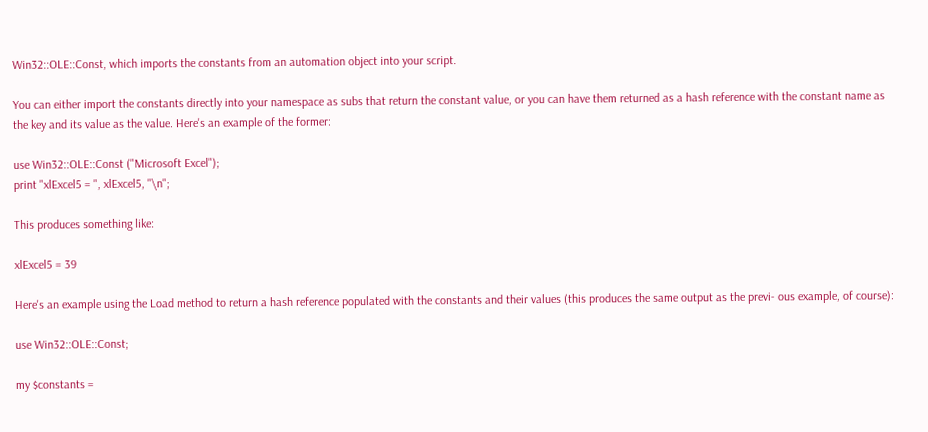Win32::OLE::Const, which imports the constants from an automation object into your script.

You can either import the constants directly into your namespace as subs that return the constant value, or you can have them returned as a hash reference with the constant name as the key and its value as the value. Here's an example of the former:

use Win32::OLE::Const ("Microsoft Excel");
print "xlExcel5 = ", xlExcel5, "\n";

This produces something like:

xlExcel5 = 39

Here's an example using the Load method to return a hash reference populated with the constants and their values (this produces the same output as the previ- ous example, of course):

use Win32::OLE::Const;

my $constants =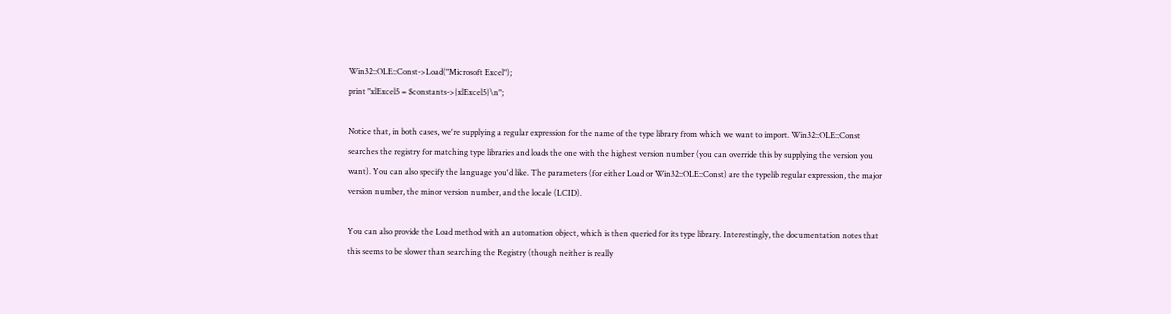Win32::OLE::Const->Load("Microsoft Excel");
print "xlExcel5 = $constants->{xlExcel5}\n";

Notice that, in both cases, we're supplying a regular expression for the name of the type library from which we want to import. Win32::OLE::Const searches the registry for matching type libraries and loads the one with the highest version number (you can override this by supplying the version you want). You can also specify the language you'd like. The parameters (for either Load or Win32::OLE::Const) are the typelib regular expression, the major version number, the minor version number, and the locale (LCID).

You can also provide the Load method with an automation object, which is then queried for its type library. Interestingly, the documentation notes that this seems to be slower than searching the Registry (though neither is really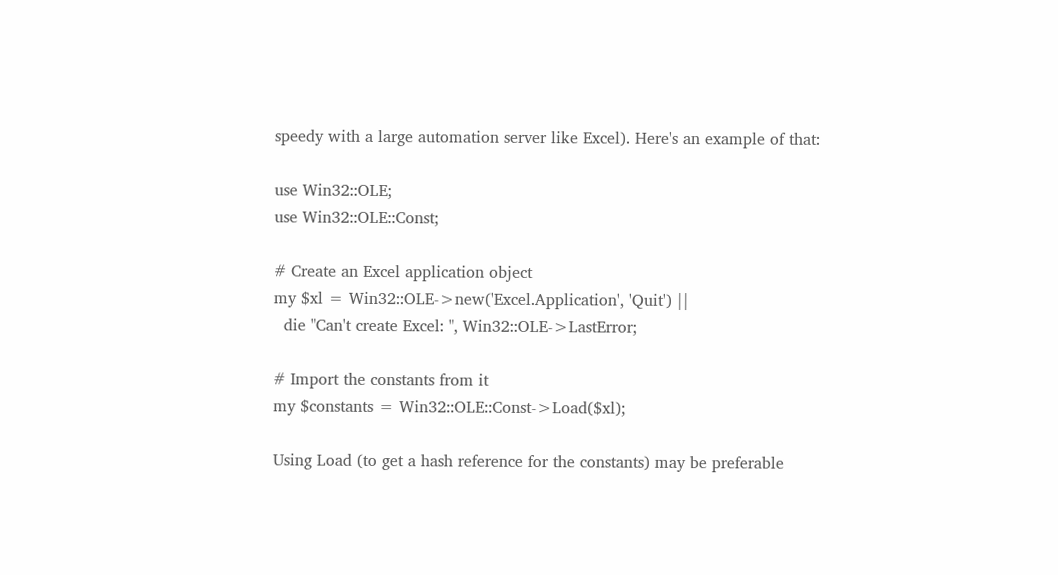speedy with a large automation server like Excel). Here's an example of that:

use Win32::OLE;
use Win32::OLE::Const;

# Create an Excel application object
my $xl = Win32::OLE->new('Excel.Application', 'Quit') ||
  die "Can't create Excel: ", Win32::OLE->LastError;

# Import the constants from it
my $constants = Win32::OLE::Const->Load($xl);

Using Load (to get a hash reference for the constants) may be preferable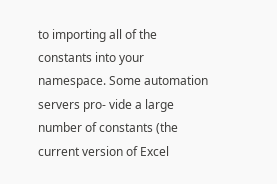to importing all of the constants into your namespace. Some automation servers pro- vide a large number of constants (the current version of Excel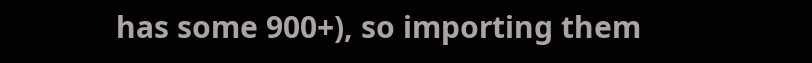has some 900+), so importing them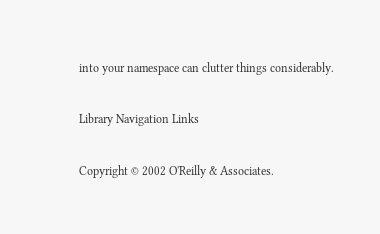into your namespace can clutter things considerably.

Library Navigation Links

Copyright © 2002 O'Reilly & Associates.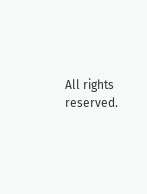All rights reserved.